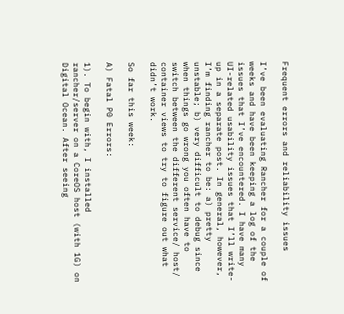Frequent errors and reliability issues

I’ve been evaluating Rancher for a couple of weeks and have been keeping a log of the issues that I’ve encountered. I have many UI-related usability issues that I’ll write-up in a separate post. In general, however, I’m finding rancher to be: a) pretty unstable; b) very difficult to debug since when things go wrong you often have to switch between the different service/ host/ container views to try to figure out what didn’t work.

So far this week:

A) Fatal P0 Errors:

1). To begin with, I installed rancher/server on a CoreOS host (with 1G) on Digital Ocean. After seeing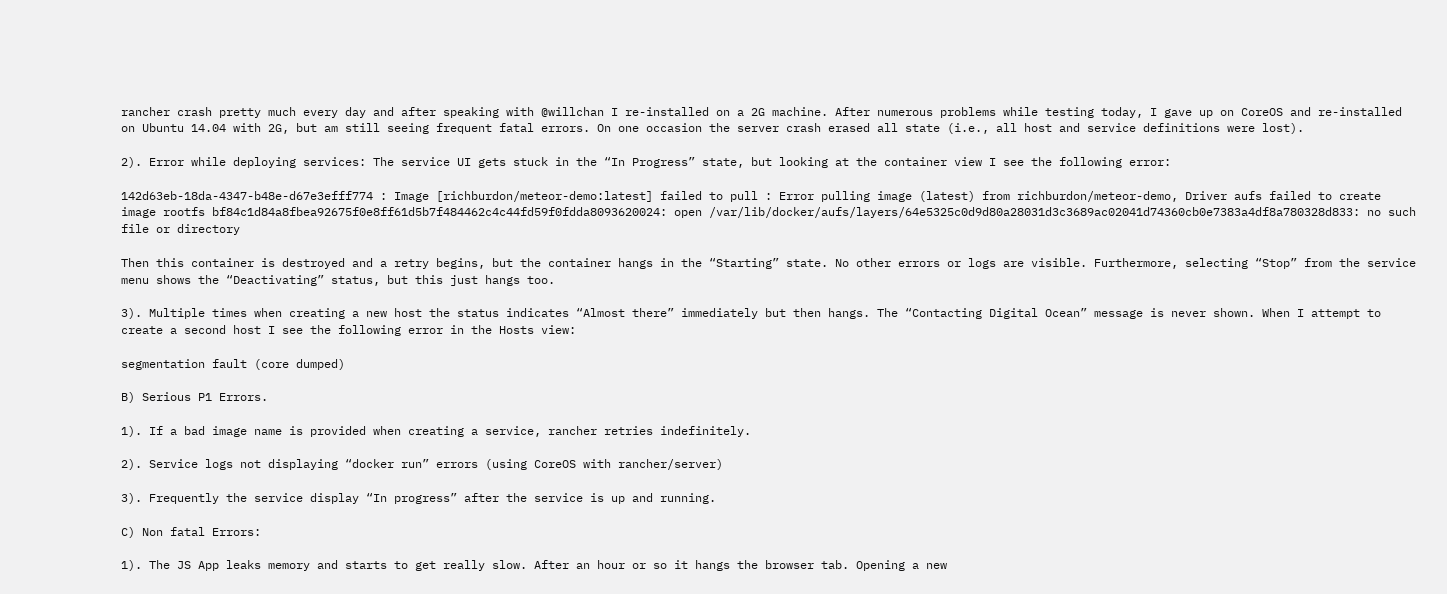rancher crash pretty much every day and after speaking with @willchan I re-installed on a 2G machine. After numerous problems while testing today, I gave up on CoreOS and re-installed on Ubuntu 14.04 with 2G, but am still seeing frequent fatal errors. On one occasion the server crash erased all state (i.e., all host and service definitions were lost).

2). Error while deploying services: The service UI gets stuck in the “In Progress” state, but looking at the container view I see the following error:

142d63eb-18da-4347-b48e-d67e3efff774 : Image [richburdon/meteor-demo:latest] failed to pull : Error pulling image (latest) from richburdon/meteor-demo, Driver aufs failed to create image rootfs bf84c1d84a8fbea92675f0e8ff61d5b7f484462c4c44fd59f0fdda8093620024: open /var/lib/docker/aufs/layers/64e5325c0d9d80a28031d3c3689ac02041d74360cb0e7383a4df8a780328d833: no such file or directory

Then this container is destroyed and a retry begins, but the container hangs in the “Starting” state. No other errors or logs are visible. Furthermore, selecting “Stop” from the service menu shows the “Deactivating” status, but this just hangs too.

3). Multiple times when creating a new host the status indicates “Almost there” immediately but then hangs. The “Contacting Digital Ocean” message is never shown. When I attempt to create a second host I see the following error in the Hosts view:

segmentation fault (core dumped)

B) Serious P1 Errors.

1). If a bad image name is provided when creating a service, rancher retries indefinitely.

2). Service logs not displaying “docker run” errors (using CoreOS with rancher/server)

3). Frequently the service display “In progress” after the service is up and running.

C) Non fatal Errors:

1). The JS App leaks memory and starts to get really slow. After an hour or so it hangs the browser tab. Opening a new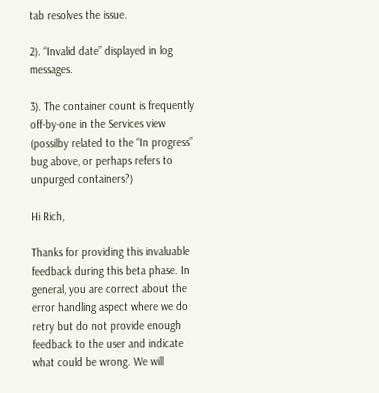tab resolves the issue.

2). “Invalid date” displayed in log messages.

3). The container count is frequently off-by-one in the Services view (possilby related to the “In progress” bug above, or perhaps refers to unpurged containers?)

Hi Rich,

Thanks for providing this invaluable feedback during this beta phase. In general, you are correct about the error handling aspect where we do retry but do not provide enough feedback to the user and indicate what could be wrong. We will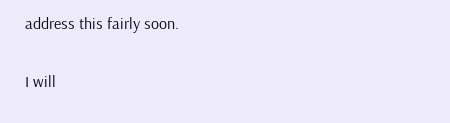address this fairly soon.

I will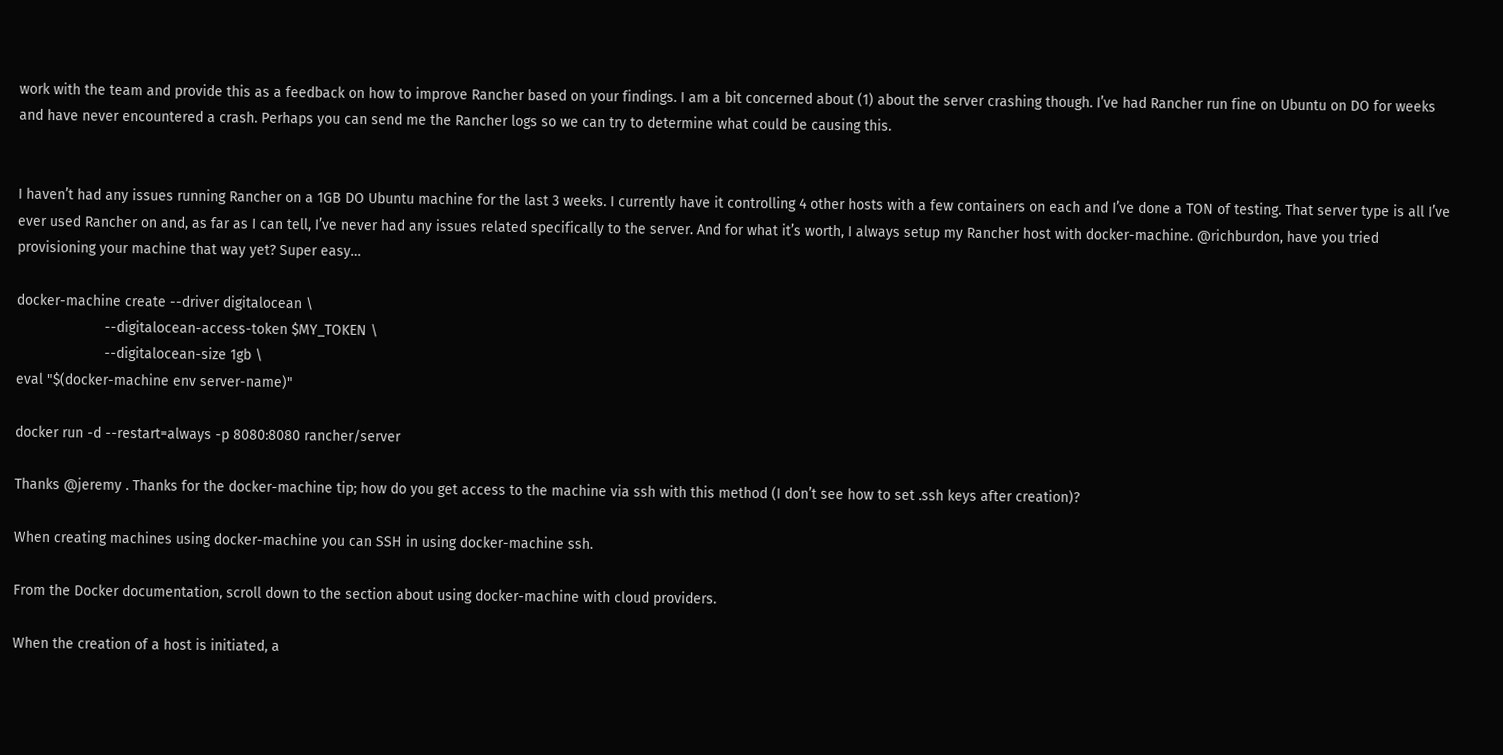work with the team and provide this as a feedback on how to improve Rancher based on your findings. I am a bit concerned about (1) about the server crashing though. I’ve had Rancher run fine on Ubuntu on DO for weeks and have never encountered a crash. Perhaps you can send me the Rancher logs so we can try to determine what could be causing this.


I haven’t had any issues running Rancher on a 1GB DO Ubuntu machine for the last 3 weeks. I currently have it controlling 4 other hosts with a few containers on each and I’ve done a TON of testing. That server type is all I’ve ever used Rancher on and, as far as I can tell, I’ve never had any issues related specifically to the server. And for what it’s worth, I always setup my Rancher host with docker-machine. @richburdon, have you tried provisioning your machine that way yet? Super easy…

docker-machine create --driver digitalocean \
                      --digitalocean-access-token $MY_TOKEN \
                      --digitalocean-size 1gb \
eval "$(docker-machine env server-name)"

docker run -d --restart=always -p 8080:8080 rancher/server

Thanks @jeremy . Thanks for the docker-machine tip; how do you get access to the machine via ssh with this method (I don’t see how to set .ssh keys after creation)?

When creating machines using docker-machine you can SSH in using docker-machine ssh.

From the Docker documentation, scroll down to the section about using docker-machine with cloud providers.

When the creation of a host is initiated, a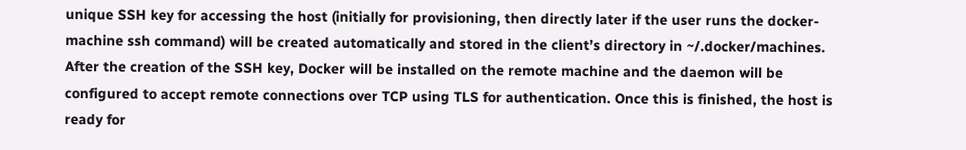unique SSH key for accessing the host (initially for provisioning, then directly later if the user runs the docker-machine ssh command) will be created automatically and stored in the client’s directory in ~/.docker/machines. After the creation of the SSH key, Docker will be installed on the remote machine and the daemon will be configured to accept remote connections over TCP using TLS for authentication. Once this is finished, the host is ready for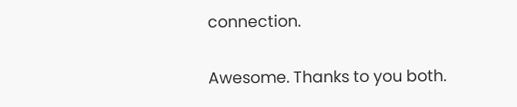connection.

Awesome. Thanks to you both.